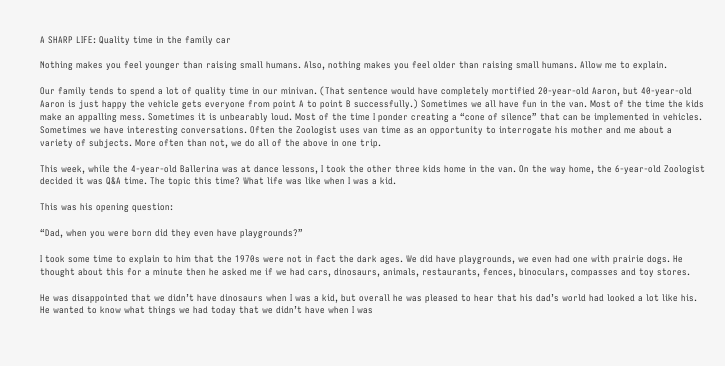A SHARP LIFE: Quality time in the family car

Nothing makes you feel younger than raising small humans. Also, nothing makes you feel older than raising small humans. Allow me to explain.

Our family tends to spend a lot of quality time in our minivan. (That sentence would have completely mortified 20-year-old Aaron, but 40-year-old Aaron is just happy the vehicle gets everyone from point A to point B successfully.) Sometimes we all have fun in the van. Most of the time the kids make an appalling mess. Sometimes it is unbearably loud. Most of the time I ponder creating a “cone of silence” that can be implemented in vehicles. Sometimes we have interesting conversations. Often the Zoologist uses van time as an opportunity to interrogate his mother and me about a variety of subjects. More often than not, we do all of the above in one trip.

This week, while the 4-year-old Ballerina was at dance lessons, I took the other three kids home in the van. On the way home, the 6-year-old Zoologist decided it was Q&A time. The topic this time? What life was like when I was a kid.

This was his opening question:

“Dad, when you were born did they even have playgrounds?”

I took some time to explain to him that the 1970s were not in fact the dark ages. We did have playgrounds, we even had one with prairie dogs. He thought about this for a minute then he asked me if we had cars, dinosaurs, animals, restaurants, fences, binoculars, compasses and toy stores.

He was disappointed that we didn’t have dinosaurs when I was a kid, but overall he was pleased to hear that his dad’s world had looked a lot like his. He wanted to know what things we had today that we didn’t have when I was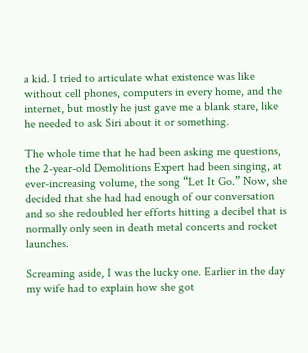a kid. I tried to articulate what existence was like without cell phones, computers in every home, and the internet, but mostly he just gave me a blank stare, like he needed to ask Siri about it or something.

The whole time that he had been asking me questions, the 2-year-old Demolitions Expert had been singing, at ever-increasing volume, the song “Let It Go.” Now, she decided that she had had enough of our conversation and so she redoubled her efforts hitting a decibel that is normally only seen in death metal concerts and rocket launches.

Screaming aside, I was the lucky one. Earlier in the day my wife had to explain how she got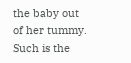the baby out of her tummy. Such is the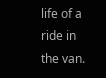life of a ride in the van.